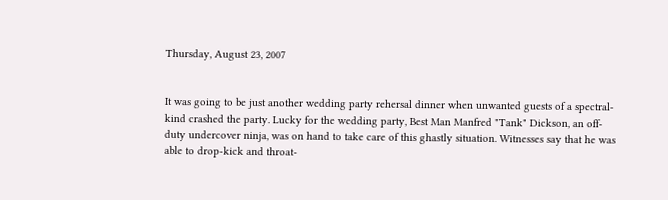Thursday, August 23, 2007


It was going to be just another wedding party rehersal dinner when unwanted guests of a spectral-kind crashed the party. Lucky for the wedding party, Best Man Manfred "Tank" Dickson, an off-duty undercover ninja, was on hand to take care of this ghastly situation. Witnesses say that he was able to drop-kick and throat-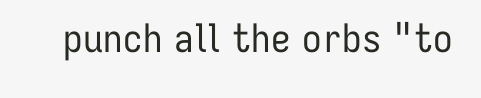punch all the orbs "to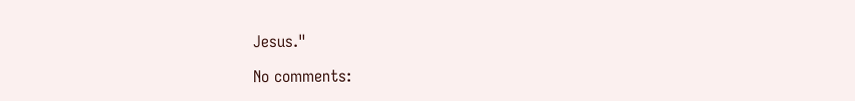Jesus."

No comments: